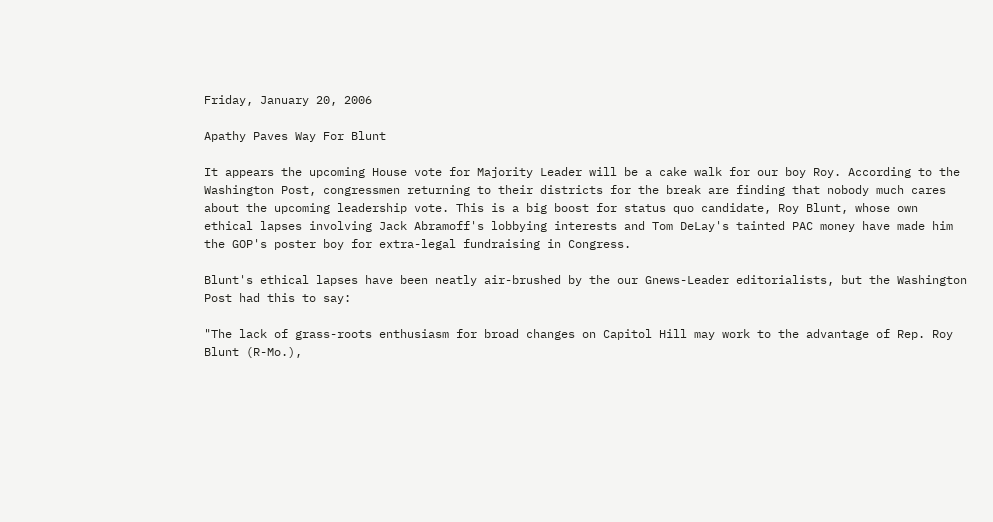Friday, January 20, 2006

Apathy Paves Way For Blunt

It appears the upcoming House vote for Majority Leader will be a cake walk for our boy Roy. According to the Washington Post, congressmen returning to their districts for the break are finding that nobody much cares about the upcoming leadership vote. This is a big boost for status quo candidate, Roy Blunt, whose own ethical lapses involving Jack Abramoff's lobbying interests and Tom DeLay's tainted PAC money have made him the GOP's poster boy for extra-legal fundraising in Congress.

Blunt's ethical lapses have been neatly air-brushed by the our Gnews-Leader editorialists, but the Washington Post had this to say:

"The lack of grass-roots enthusiasm for broad changes on Capitol Hill may work to the advantage of Rep. Roy Blunt (R-Mo.),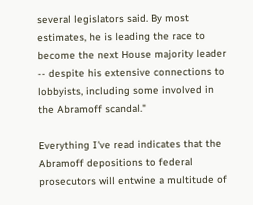several legislators said. By most estimates, he is leading the race to become the next House majority leader -- despite his extensive connections to lobbyists, including some involved in the Abramoff scandal."

Everything I've read indicates that the Abramoff depositions to federal prosecutors will entwine a multitude of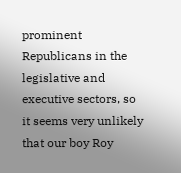prominent Republicans in the legislative and executive sectors, so it seems very unlikely that our boy Roy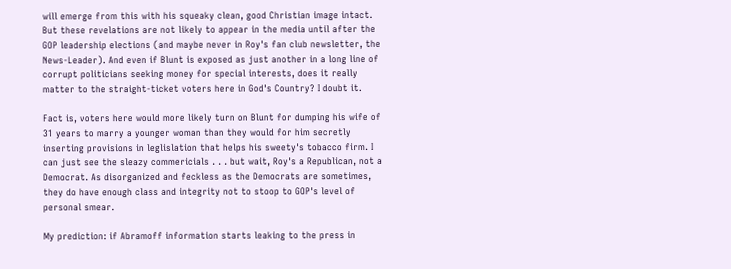will emerge from this with his squeaky clean, good Christian image intact. But these revelations are not likely to appear in the media until after the GOP leadership elections (and maybe never in Roy's fan club newsletter, the News-Leader). And even if Blunt is exposed as just another in a long line of corrupt politicians seeking money for special interests, does it really matter to the straight-ticket voters here in God's Country? I doubt it.

Fact is, voters here would more likely turn on Blunt for dumping his wife of 31 years to marry a younger woman than they would for him secretly inserting provisions in leglislation that helps his sweety's tobacco firm. I can just see the sleazy commericials . . . but wait, Roy's a Republican, not a Democrat. As disorganized and feckless as the Democrats are sometimes, they do have enough class and integrity not to stoop to GOP's level of personal smear.

My prediction: if Abramoff information starts leaking to the press in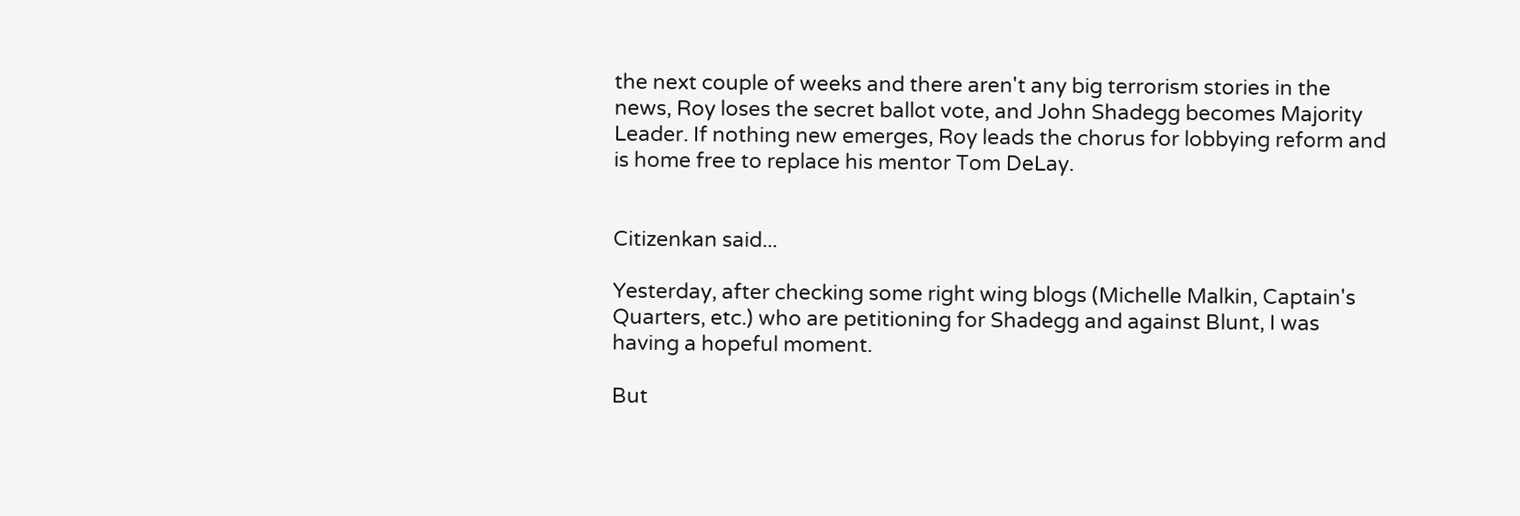the next couple of weeks and there aren't any big terrorism stories in the news, Roy loses the secret ballot vote, and John Shadegg becomes Majority Leader. If nothing new emerges, Roy leads the chorus for lobbying reform and is home free to replace his mentor Tom DeLay.


Citizenkan said...

Yesterday, after checking some right wing blogs (Michelle Malkin, Captain's Quarters, etc.) who are petitioning for Shadegg and against Blunt, I was having a hopeful moment.

But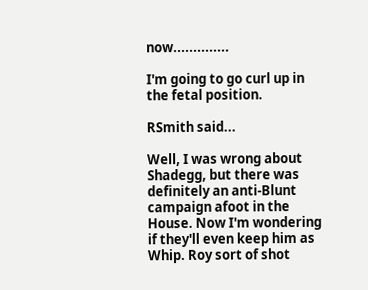now..............

I'm going to go curl up in the fetal position.

RSmith said...

Well, I was wrong about Shadegg, but there was definitely an anti-Blunt campaign afoot in the House. Now I'm wondering if they'll even keep him as Whip. Roy sort of shot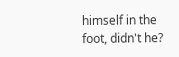himself in the foot, didn't he?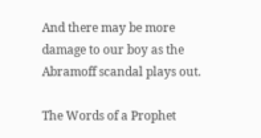And there may be more damage to our boy as the Abramoff scandal plays out.

The Words of a Prophet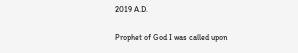2019 A.D.

Prophet of God I was called upon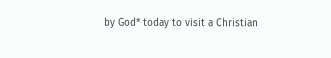by God* today to visit a Christian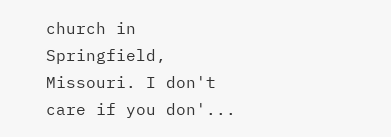church in Springfield, Missouri. I don't care if you don'...